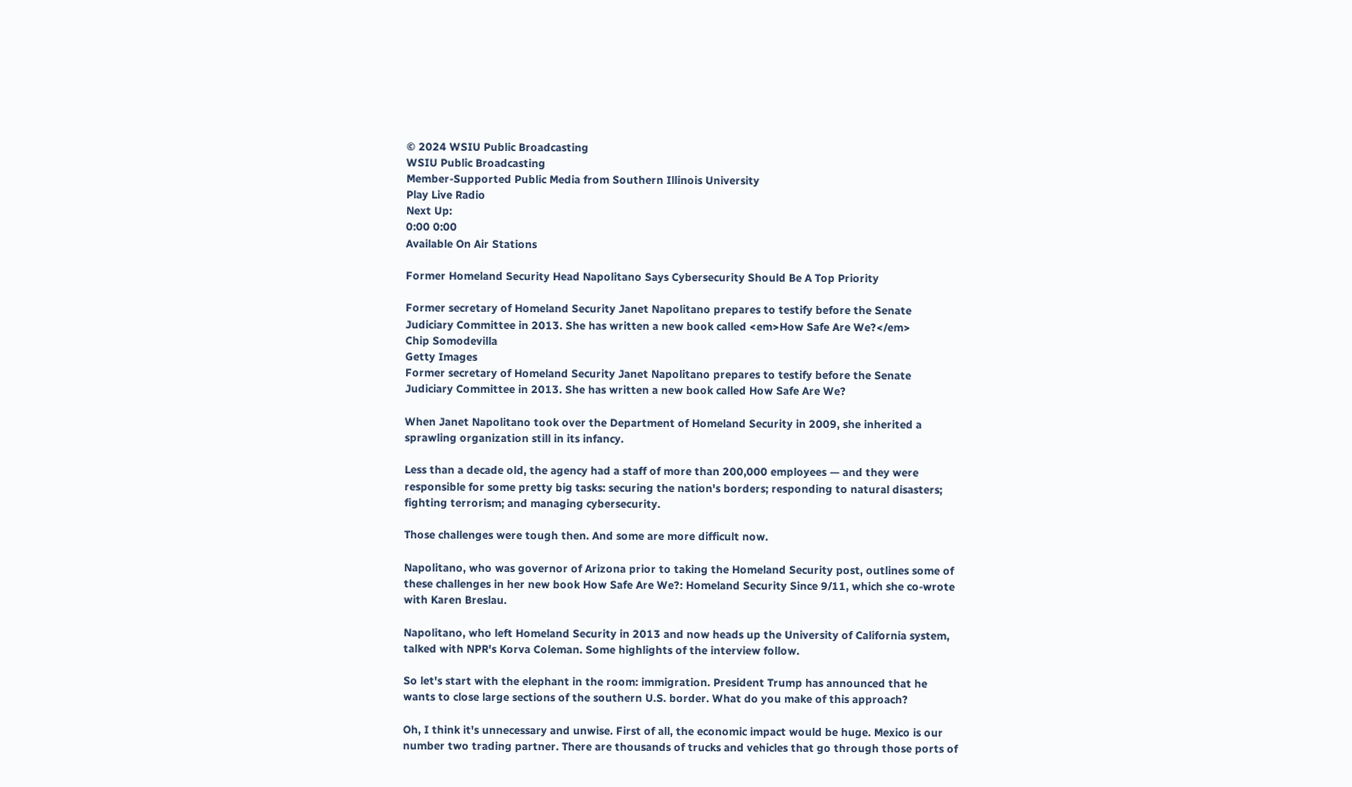© 2024 WSIU Public Broadcasting
WSIU Public Broadcasting
Member-Supported Public Media from Southern Illinois University
Play Live Radio
Next Up:
0:00 0:00
Available On Air Stations

Former Homeland Security Head Napolitano Says Cybersecurity Should Be A Top Priority

Former secretary of Homeland Security Janet Napolitano prepares to testify before the Senate Judiciary Committee in 2013. She has written a new book called <em>How Safe Are We?</em>
Chip Somodevilla
Getty Images
Former secretary of Homeland Security Janet Napolitano prepares to testify before the Senate Judiciary Committee in 2013. She has written a new book called How Safe Are We?

When Janet Napolitano took over the Department of Homeland Security in 2009, she inherited a sprawling organization still in its infancy.

Less than a decade old, the agency had a staff of more than 200,000 employees — and they were responsible for some pretty big tasks: securing the nation's borders; responding to natural disasters; fighting terrorism; and managing cybersecurity.

Those challenges were tough then. And some are more difficult now.

Napolitano, who was governor of Arizona prior to taking the Homeland Security post, outlines some of these challenges in her new book How Safe Are We?: Homeland Security Since 9/11, which she co-wrote with Karen Breslau.

Napolitano, who left Homeland Security in 2013 and now heads up the University of California system, talked with NPR's Korva Coleman. Some highlights of the interview follow.

So let's start with the elephant in the room: immigration. President Trump has announced that he wants to close large sections of the southern U.S. border. What do you make of this approach?

Oh, I think it's unnecessary and unwise. First of all, the economic impact would be huge. Mexico is our number two trading partner. There are thousands of trucks and vehicles that go through those ports of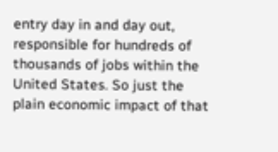entry day in and day out, responsible for hundreds of thousands of jobs within the United States. So just the plain economic impact of that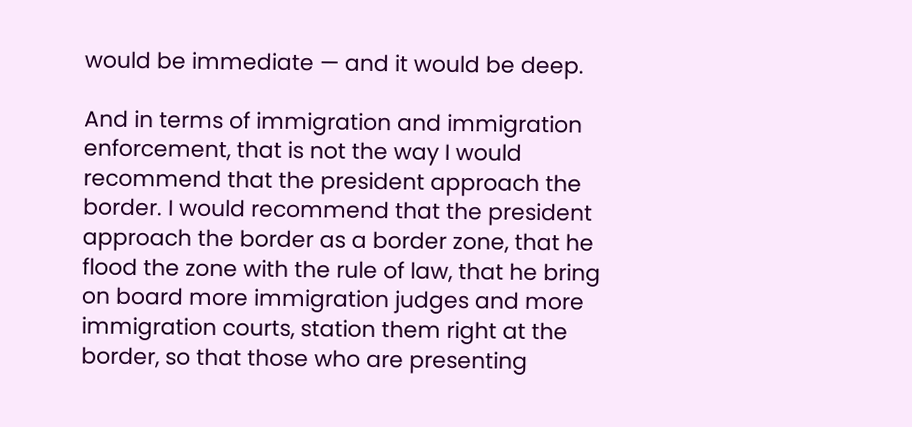would be immediate — and it would be deep.

And in terms of immigration and immigration enforcement, that is not the way I would recommend that the president approach the border. I would recommend that the president approach the border as a border zone, that he flood the zone with the rule of law, that he bring on board more immigration judges and more immigration courts, station them right at the border, so that those who are presenting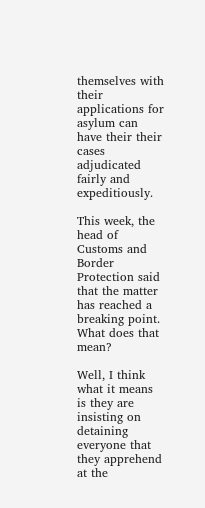themselves with their applications for asylum can have their their cases adjudicated fairly and expeditiously.

This week, the head of Customs and Border Protection said that the matter has reached a breaking point. What does that mean?

Well, I think what it means is they are insisting on detaining everyone that they apprehend at the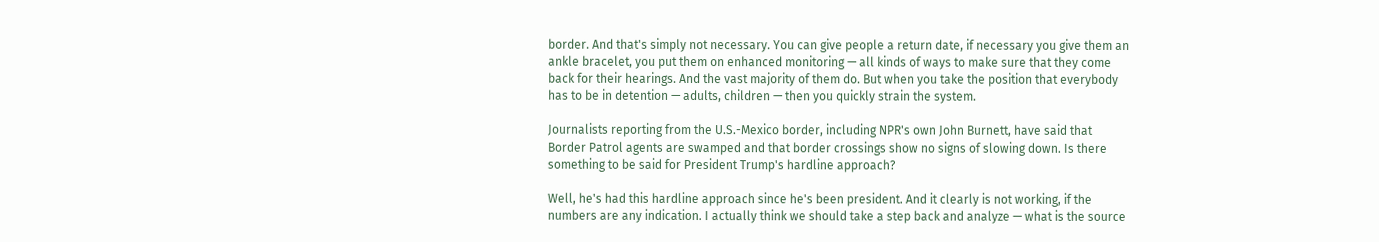border. And that's simply not necessary. You can give people a return date, if necessary you give them an ankle bracelet, you put them on enhanced monitoring — all kinds of ways to make sure that they come back for their hearings. And the vast majority of them do. But when you take the position that everybody has to be in detention — adults, children — then you quickly strain the system.

Journalists reporting from the U.S.-Mexico border, including NPR's own John Burnett, have said that Border Patrol agents are swamped and that border crossings show no signs of slowing down. Is there something to be said for President Trump's hardline approach?

Well, he's had this hardline approach since he's been president. And it clearly is not working, if the numbers are any indication. I actually think we should take a step back and analyze — what is the source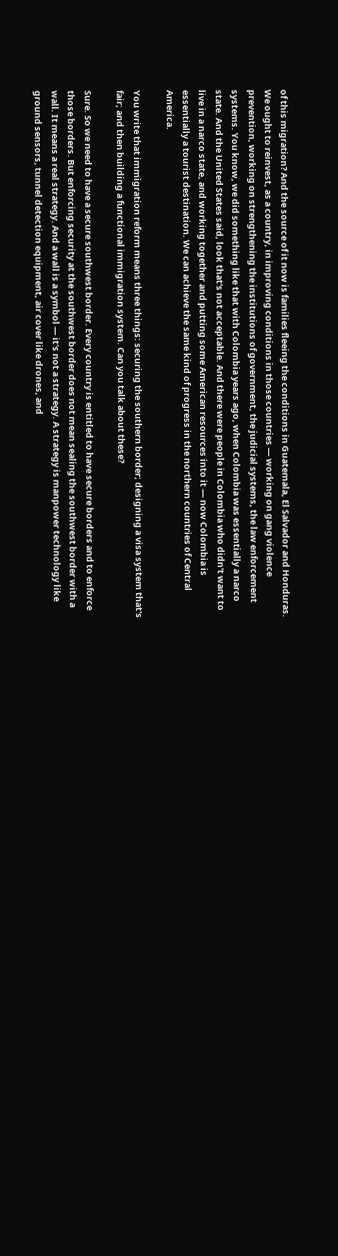of this migration? And the source of it now is families fleeing the conditions in Guatemala, El Salvador and Honduras. We ought to reinvest, as a country, in improving conditions in those countries — working on gang violence prevention, working on strengthening the institutions of government, the judicial systems, the law enforcement systems. You know, we did something like that with Colombia years ago, when Colombia was essentially a narco state. And the United States said, look that's not acceptable. And there were people in Colombia who didn't want to live in a narco state, and working together and putting some American resources into it — now Colombia is essentially a tourist destination. We can achieve the same kind of progress in the northern countries of Central America.

You write that immigration reform means three things: securing the southern border; designing a visa system that's fair; and then building a functional immigration system. Can you talk about these?

Sure. So we need to have a secure southwest border. Every country is entitled to have secure borders and to enforce those borders. But enforcing security at the southwest border does not mean sealing the southwest border with a wall. It means a real strategy. And a wall is a symbol — it's not a strategy. A strategy is manpower technology like ground sensors, tunnel detection equipment, air cover like drones, and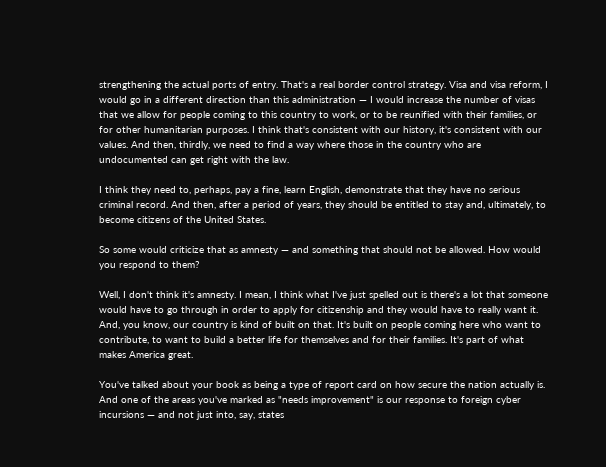strengthening the actual ports of entry. That's a real border control strategy. Visa and visa reform, I would go in a different direction than this administration — I would increase the number of visas that we allow for people coming to this country to work, or to be reunified with their families, or for other humanitarian purposes. I think that's consistent with our history, it's consistent with our values. And then, thirdly, we need to find a way where those in the country who are undocumented can get right with the law.

I think they need to, perhaps, pay a fine, learn English, demonstrate that they have no serious criminal record. And then, after a period of years, they should be entitled to stay and, ultimately, to become citizens of the United States.

So some would criticize that as amnesty — and something that should not be allowed. How would you respond to them?

Well, I don't think it's amnesty. I mean, I think what I've just spelled out is there's a lot that someone would have to go through in order to apply for citizenship and they would have to really want it. And, you know, our country is kind of built on that. It's built on people coming here who want to contribute, to want to build a better life for themselves and for their families. It's part of what makes America great.

You've talked about your book as being a type of report card on how secure the nation actually is. And one of the areas you've marked as "needs improvement" is our response to foreign cyber incursions — and not just into, say, states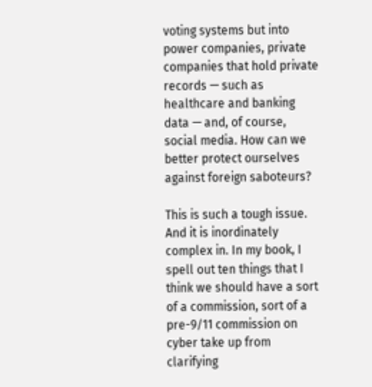voting systems but into power companies, private companies that hold private records — such as healthcare and banking data — and, of course, social media. How can we better protect ourselves against foreign saboteurs?

This is such a tough issue. And it is inordinately complex in. In my book, I spell out ten things that I think we should have a sort of a commission, sort of a pre-9/11 commission on cyber take up from clarifying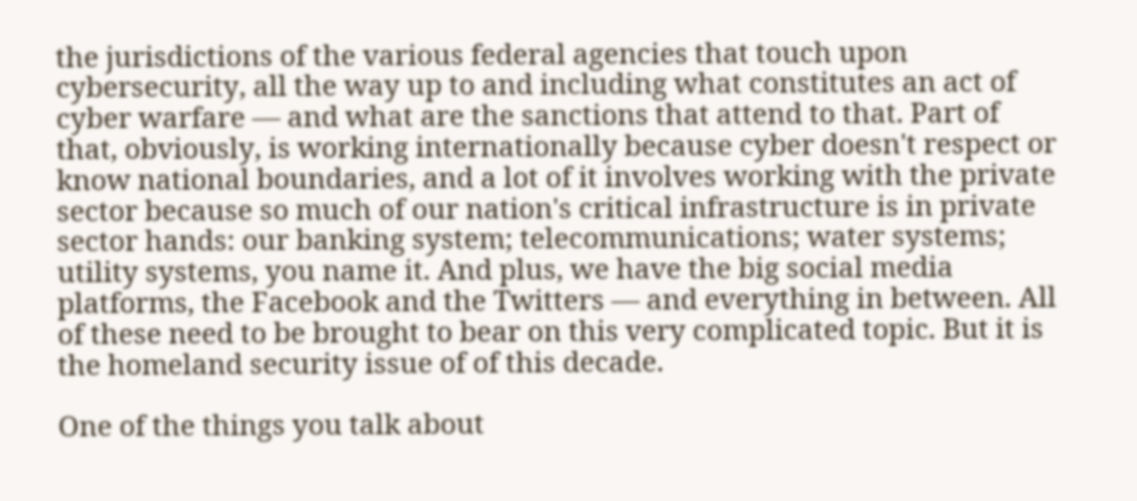the jurisdictions of the various federal agencies that touch upon cybersecurity, all the way up to and including what constitutes an act of cyber warfare — and what are the sanctions that attend to that. Part of that, obviously, is working internationally because cyber doesn't respect or know national boundaries, and a lot of it involves working with the private sector because so much of our nation's critical infrastructure is in private sector hands: our banking system; telecommunications; water systems; utility systems, you name it. And plus, we have the big social media platforms, the Facebook and the Twitters — and everything in between. All of these need to be brought to bear on this very complicated topic. But it is the homeland security issue of of this decade.

One of the things you talk about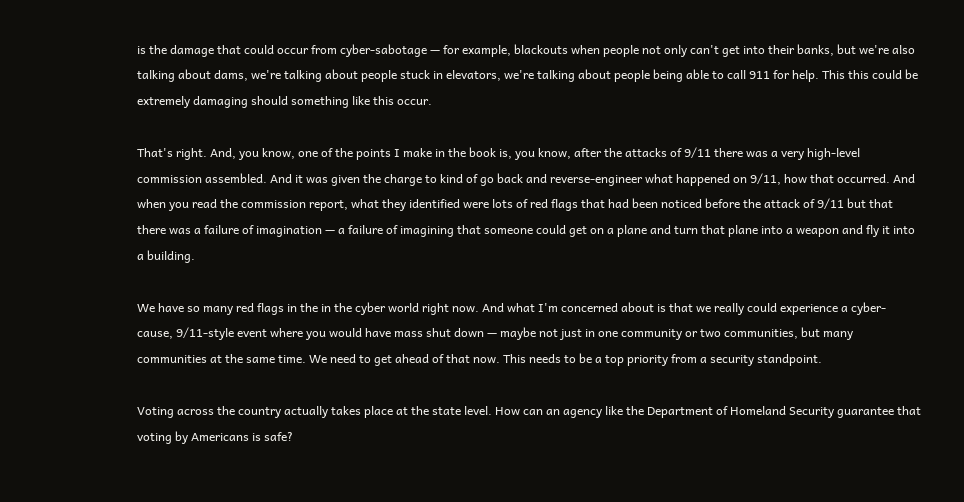is the damage that could occur from cyber-sabotage — for example, blackouts when people not only can't get into their banks, but we're also talking about dams, we're talking about people stuck in elevators, we're talking about people being able to call 911 for help. This this could be extremely damaging should something like this occur.

That's right. And, you know, one of the points I make in the book is, you know, after the attacks of 9/11 there was a very high-level commission assembled. And it was given the charge to kind of go back and reverse-engineer what happened on 9/11, how that occurred. And when you read the commission report, what they identified were lots of red flags that had been noticed before the attack of 9/11 but that there was a failure of imagination — a failure of imagining that someone could get on a plane and turn that plane into a weapon and fly it into a building.

We have so many red flags in the in the cyber world right now. And what I'm concerned about is that we really could experience a cyber-cause, 9/11-style event where you would have mass shut down — maybe not just in one community or two communities, but many communities at the same time. We need to get ahead of that now. This needs to be a top priority from a security standpoint.

Voting across the country actually takes place at the state level. How can an agency like the Department of Homeland Security guarantee that voting by Americans is safe?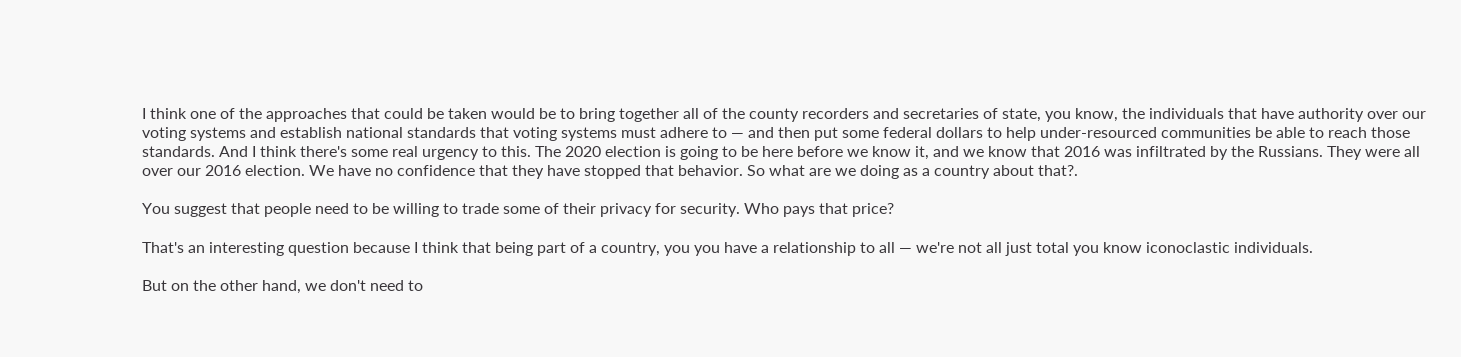I think one of the approaches that could be taken would be to bring together all of the county recorders and secretaries of state, you know, the individuals that have authority over our voting systems and establish national standards that voting systems must adhere to — and then put some federal dollars to help under-resourced communities be able to reach those standards. And I think there's some real urgency to this. The 2020 election is going to be here before we know it, and we know that 2016 was infiltrated by the Russians. They were all over our 2016 election. We have no confidence that they have stopped that behavior. So what are we doing as a country about that?.

You suggest that people need to be willing to trade some of their privacy for security. Who pays that price?

That's an interesting question because I think that being part of a country, you you have a relationship to all — we're not all just total you know iconoclastic individuals.

But on the other hand, we don't need to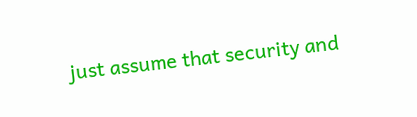just assume that security and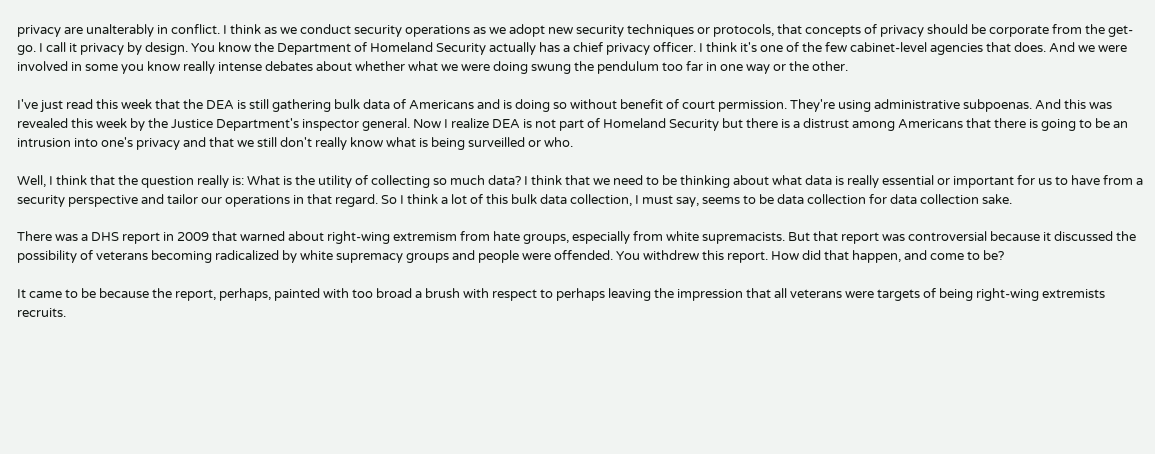privacy are unalterably in conflict. I think as we conduct security operations as we adopt new security techniques or protocols, that concepts of privacy should be corporate from the get-go. I call it privacy by design. You know the Department of Homeland Security actually has a chief privacy officer. I think it's one of the few cabinet-level agencies that does. And we were involved in some you know really intense debates about whether what we were doing swung the pendulum too far in one way or the other.

I've just read this week that the DEA is still gathering bulk data of Americans and is doing so without benefit of court permission. They're using administrative subpoenas. And this was revealed this week by the Justice Department's inspector general. Now I realize DEA is not part of Homeland Security but there is a distrust among Americans that there is going to be an intrusion into one's privacy and that we still don't really know what is being surveilled or who.

Well, I think that the question really is: What is the utility of collecting so much data? I think that we need to be thinking about what data is really essential or important for us to have from a security perspective and tailor our operations in that regard. So I think a lot of this bulk data collection, I must say, seems to be data collection for data collection sake.

There was a DHS report in 2009 that warned about right-wing extremism from hate groups, especially from white supremacists. But that report was controversial because it discussed the possibility of veterans becoming radicalized by white supremacy groups and people were offended. You withdrew this report. How did that happen, and come to be?

It came to be because the report, perhaps, painted with too broad a brush with respect to perhaps leaving the impression that all veterans were targets of being right-wing extremists recruits.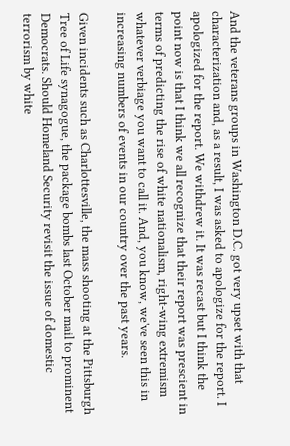And the veterans groups in Washington D.C. got very upset with that characterization and, as a result, I was asked to apologize for the report. I apologized for the report. We withdrew it. It was recast but I think the point now is that I think we all recognize that their report was prescient in terms of predicting the rise of white nationalism, right-wing extremism whatever verbiage you want to call it. And, you know, we've seen this in increasing numbers of events in our country over the past years.

Given incidents such as Charlottesville, the mass shooting at the Pittsburgh Tree of Life synagogue, the package bombs last October mail to prominent Democrats. Should Homeland Security revisit the issue of domestic terrorism by white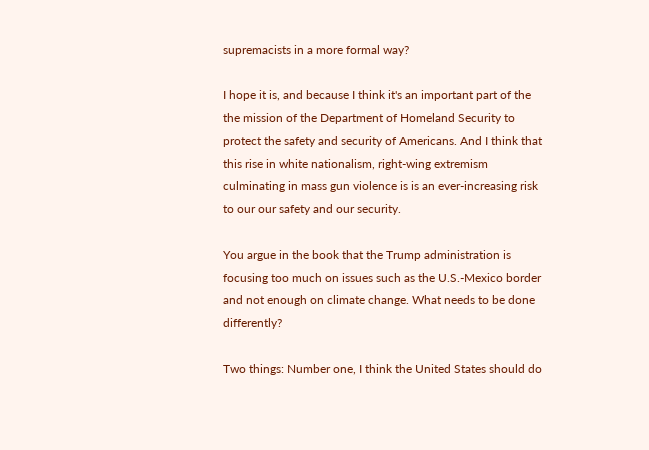supremacists in a more formal way?

I hope it is, and because I think it's an important part of the the mission of the Department of Homeland Security to protect the safety and security of Americans. And I think that this rise in white nationalism, right-wing extremism culminating in mass gun violence is is an ever-increasing risk to our our safety and our security.

You argue in the book that the Trump administration is focusing too much on issues such as the U.S.-Mexico border and not enough on climate change. What needs to be done differently?

Two things: Number one, I think the United States should do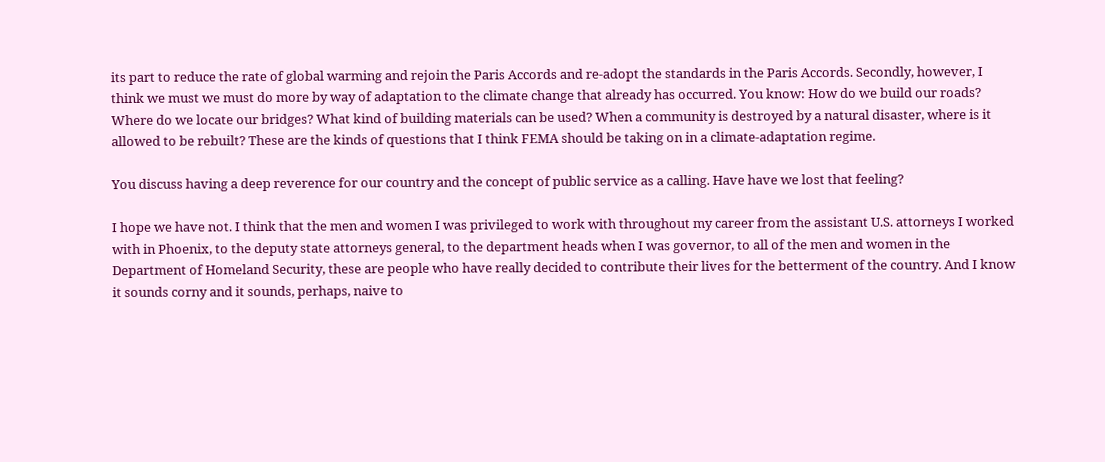its part to reduce the rate of global warming and rejoin the Paris Accords and re-adopt the standards in the Paris Accords. Secondly, however, I think we must we must do more by way of adaptation to the climate change that already has occurred. You know: How do we build our roads? Where do we locate our bridges? What kind of building materials can be used? When a community is destroyed by a natural disaster, where is it allowed to be rebuilt? These are the kinds of questions that I think FEMA should be taking on in a climate-adaptation regime.

You discuss having a deep reverence for our country and the concept of public service as a calling. Have have we lost that feeling?

I hope we have not. I think that the men and women I was privileged to work with throughout my career from the assistant U.S. attorneys I worked with in Phoenix, to the deputy state attorneys general, to the department heads when I was governor, to all of the men and women in the Department of Homeland Security, these are people who have really decided to contribute their lives for the betterment of the country. And I know it sounds corny and it sounds, perhaps, naive to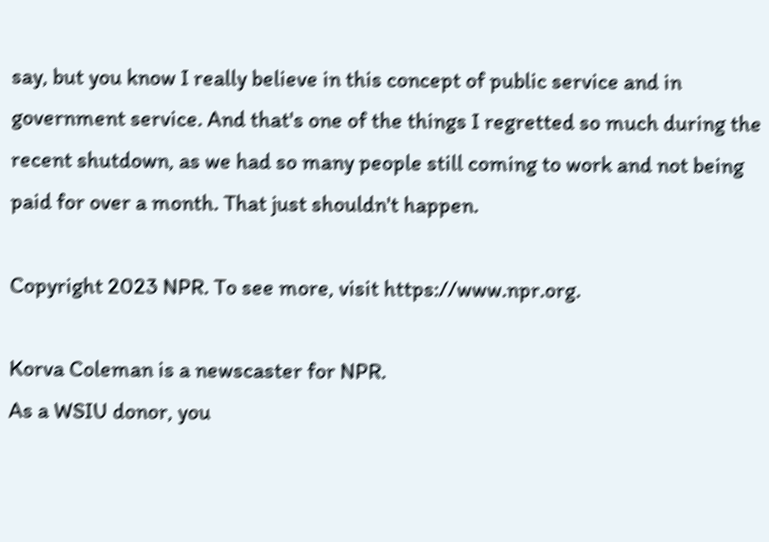say, but you know I really believe in this concept of public service and in government service. And that's one of the things I regretted so much during the recent shutdown, as we had so many people still coming to work and not being paid for over a month. That just shouldn't happen.

Copyright 2023 NPR. To see more, visit https://www.npr.org.

Korva Coleman is a newscaster for NPR.
As a WSIU donor, you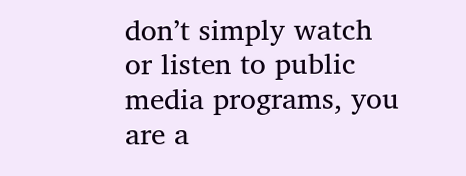don’t simply watch or listen to public media programs, you are a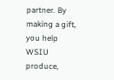partner. By making a gift, you help WSIU produce,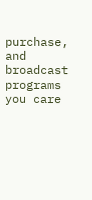purchase, and broadcast programs you care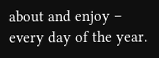about and enjoy – every day of the year.